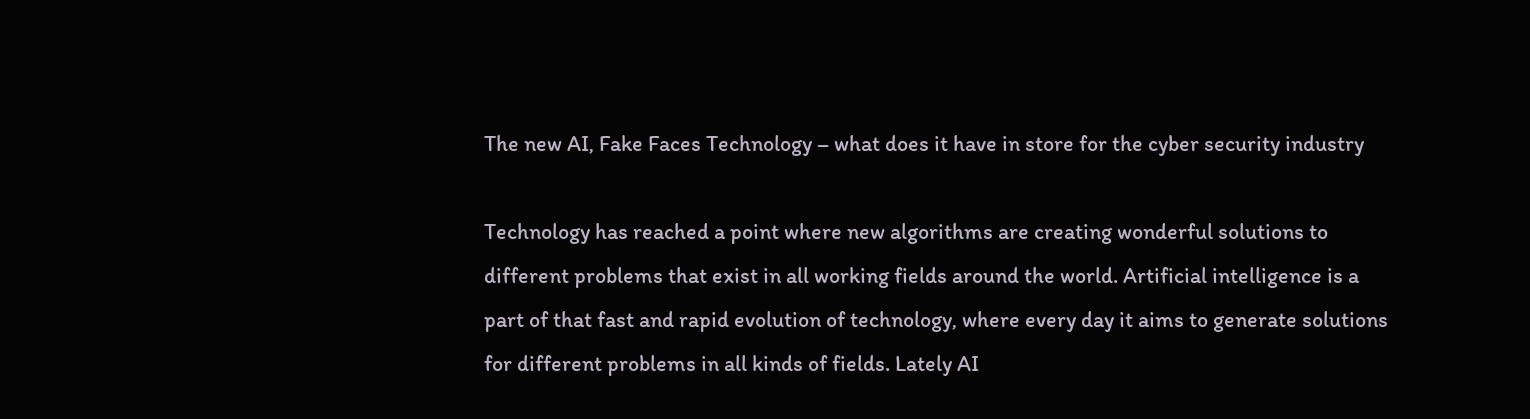The new AI, Fake Faces Technology – what does it have in store for the cyber security industry

Technology has reached a point where new algorithms are creating wonderful solutions to different problems that exist in all working fields around the world. Artificial intelligence is a part of that fast and rapid evolution of technology, where every day it aims to generate solutions for different problems in all kinds of fields. Lately AI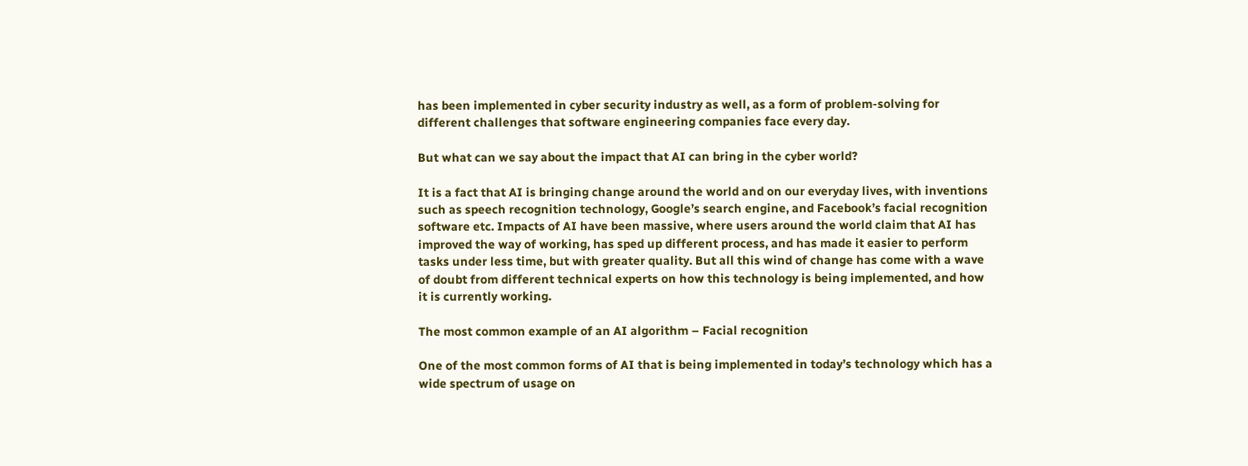has been implemented in cyber security industry as well, as a form of problem-solving for different challenges that software engineering companies face every day.

But what can we say about the impact that AI can bring in the cyber world?

It is a fact that AI is bringing change around the world and on our everyday lives, with inventions such as speech recognition technology, Google’s search engine, and Facebook’s facial recognition software etc. Impacts of AI have been massive, where users around the world claim that AI has improved the way of working, has sped up different process, and has made it easier to perform tasks under less time, but with greater quality. But all this wind of change has come with a wave of doubt from different technical experts on how this technology is being implemented, and how it is currently working.

The most common example of an AI algorithm – Facial recognition

One of the most common forms of AI that is being implemented in today’s technology which has a wide spectrum of usage on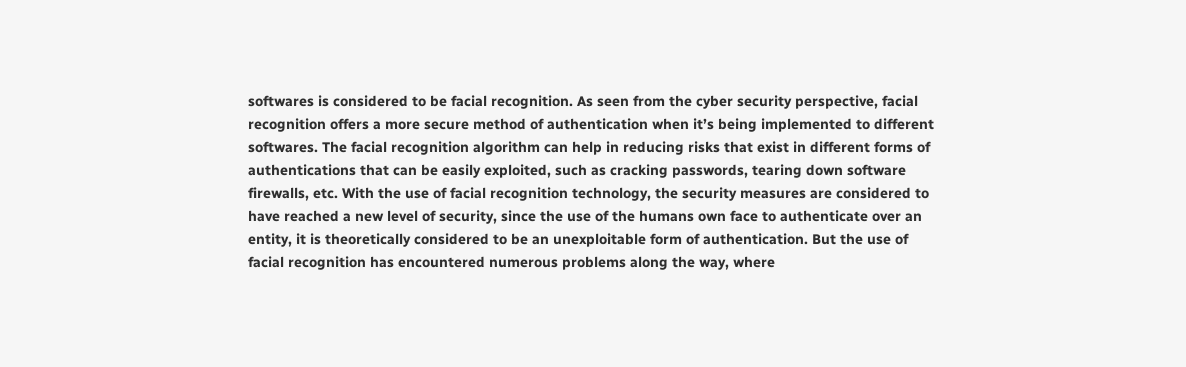softwares is considered to be facial recognition. As seen from the cyber security perspective, facial recognition offers a more secure method of authentication when it’s being implemented to different softwares. The facial recognition algorithm can help in reducing risks that exist in different forms of authentications that can be easily exploited, such as cracking passwords, tearing down software firewalls, etc. With the use of facial recognition technology, the security measures are considered to have reached a new level of security, since the use of the humans own face to authenticate over an entity, it is theoretically considered to be an unexploitable form of authentication. But the use of facial recognition has encountered numerous problems along the way, where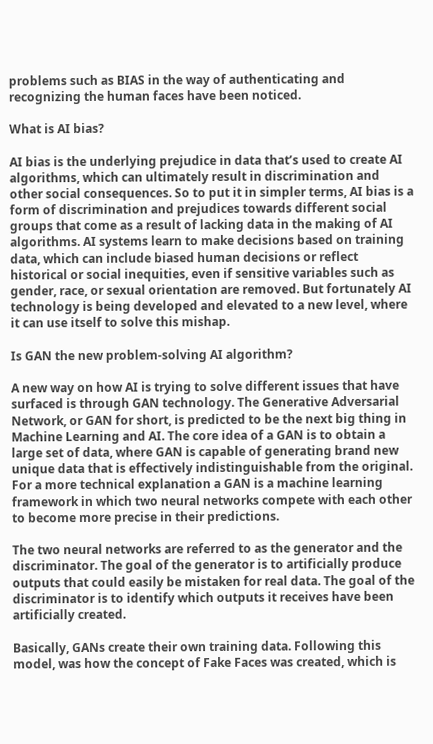problems such as BIAS in the way of authenticating and recognizing the human faces have been noticed.

What is AI bias?

AI bias is the underlying prejudice in data that’s used to create AI algorithms, which can ultimately result in discrimination and other social consequences. So to put it in simpler terms, AI bias is a form of discrimination and prejudices towards different social groups that come as a result of lacking data in the making of AI algorithms. AI systems learn to make decisions based on training data, which can include biased human decisions or reflect historical or social inequities, even if sensitive variables such as gender, race, or sexual orientation are removed. But fortunately AI technology is being developed and elevated to a new level, where it can use itself to solve this mishap.

Is GAN the new problem-solving AI algorithm?

A new way on how AI is trying to solve different issues that have surfaced is through GAN technology. The Generative Adversarial Network, or GAN for short, is predicted to be the next big thing in Machine Learning and AI. The core idea of a GAN is to obtain a large set of data, where GAN is capable of generating brand new unique data that is effectively indistinguishable from the original. For a more technical explanation a GAN is a machine learning framework in which two neural networks compete with each other to become more precise in their predictions.

The two neural networks are referred to as the generator and the discriminator. The goal of the generator is to artificially produce outputs that could easily be mistaken for real data. The goal of the discriminator is to identify which outputs it receives have been artificially created.

Basically, GANs create their own training data. Following this model, was how the concept of Fake Faces was created, which is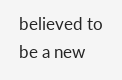believed to be a new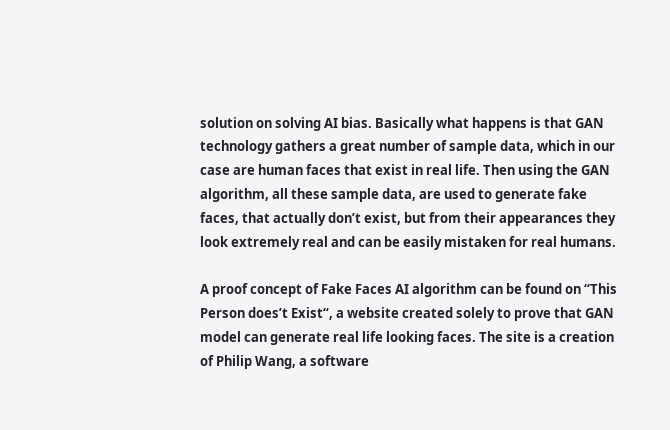solution on solving AI bias. Basically what happens is that GAN technology gathers a great number of sample data, which in our case are human faces that exist in real life. Then using the GAN algorithm, all these sample data, are used to generate fake faces, that actually don’t exist, but from their appearances they look extremely real and can be easily mistaken for real humans.

A proof concept of Fake Faces AI algorithm can be found on “This Person does’t Exist“, a website created solely to prove that GAN model can generate real life looking faces. The site is a creation of Philip Wang, a software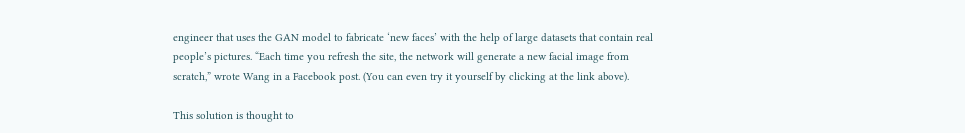engineer that uses the GAN model to fabricate ‘new faces’ with the help of large datasets that contain real people’s pictures. “Each time you refresh the site, the network will generate a new facial image from scratch,” wrote Wang in a Facebook post. (You can even try it yourself by clicking at the link above).

This solution is thought to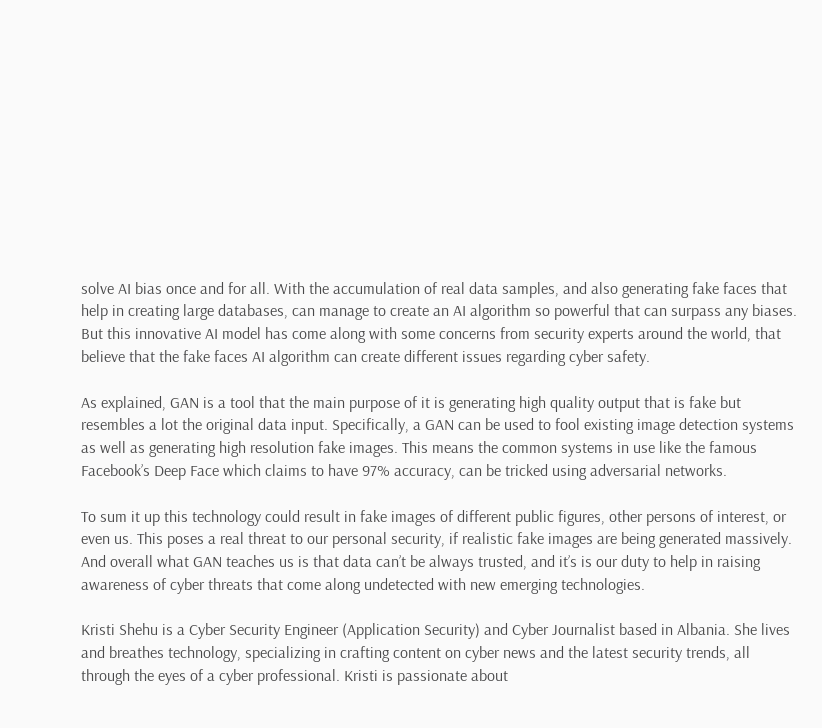solve AI bias once and for all. With the accumulation of real data samples, and also generating fake faces that help in creating large databases, can manage to create an AI algorithm so powerful that can surpass any biases. But this innovative AI model has come along with some concerns from security experts around the world, that believe that the fake faces AI algorithm can create different issues regarding cyber safety.

As explained, GAN is a tool that the main purpose of it is generating high quality output that is fake but resembles a lot the original data input. Specifically, a GAN can be used to fool existing image detection systems as well as generating high resolution fake images. This means the common systems in use like the famous Facebook’s Deep Face which claims to have 97% accuracy, can be tricked using adversarial networks.

To sum it up this technology could result in fake images of different public figures, other persons of interest, or even us. This poses a real threat to our personal security, if realistic fake images are being generated massively. And overall what GAN teaches us is that data can’t be always trusted, and it’s is our duty to help in raising awareness of cyber threats that come along undetected with new emerging technologies.

Kristi Shehu is a Cyber Security Engineer (Application Security) and Cyber Journalist based in Albania. She lives and breathes technology, specializing in crafting content on cyber news and the latest security trends, all through the eyes of a cyber professional. Kristi is passionate about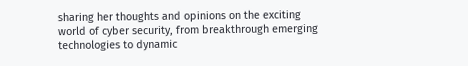sharing her thoughts and opinions on the exciting world of cyber security, from breakthrough emerging technologies to dynamic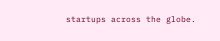startups across the globe.